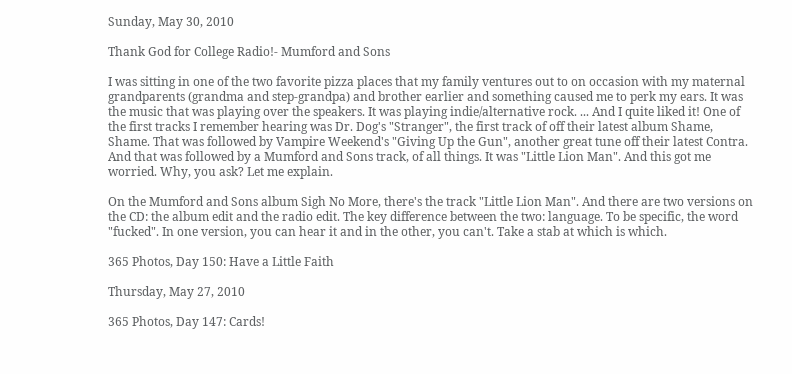Sunday, May 30, 2010

Thank God for College Radio!- Mumford and Sons

I was sitting in one of the two favorite pizza places that my family ventures out to on occasion with my maternal grandparents (grandma and step-grandpa) and brother earlier and something caused me to perk my ears. It was the music that was playing over the speakers. It was playing indie/alternative rock. ... And I quite liked it! One of the first tracks I remember hearing was Dr. Dog's "Stranger", the first track of off their latest album Shame, Shame. That was followed by Vampire Weekend's "Giving Up the Gun", another great tune off their latest Contra. And that was followed by a Mumford and Sons track, of all things. It was "Little Lion Man". And this got me worried. Why, you ask? Let me explain.

On the Mumford and Sons album Sigh No More, there's the track "Little Lion Man". And there are two versions on the CD: the album edit and the radio edit. The key difference between the two: language. To be specific, the word "fucked". In one version, you can hear it and in the other, you can't. Take a stab at which is which.

365 Photos, Day 150: Have a Little Faith

Thursday, May 27, 2010

365 Photos, Day 147: Cards!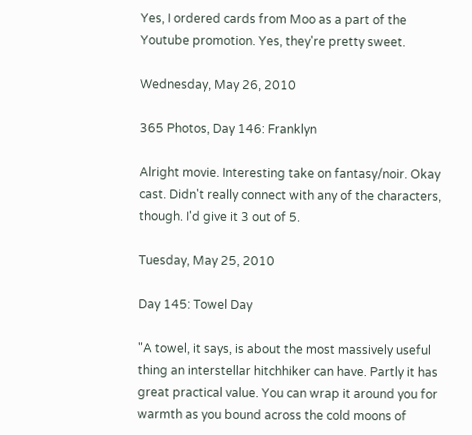Yes, I ordered cards from Moo as a part of the Youtube promotion. Yes, they're pretty sweet.

Wednesday, May 26, 2010

365 Photos, Day 146: Franklyn

Alright movie. Interesting take on fantasy/noir. Okay cast. Didn't really connect with any of the characters, though. I'd give it 3 out of 5.

Tuesday, May 25, 2010

Day 145: Towel Day

"A towel, it says, is about the most massively useful thing an interstellar hitchhiker can have. Partly it has great practical value. You can wrap it around you for warmth as you bound across the cold moons of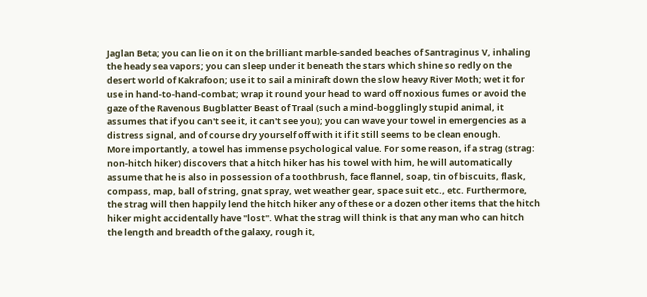Jaglan Beta; you can lie on it on the brilliant marble-sanded beaches of Santraginus V, inhaling the heady sea vapors; you can sleep under it beneath the stars which shine so redly on the desert world of Kakrafoon; use it to sail a miniraft down the slow heavy River Moth; wet it for use in hand-to-hand-combat; wrap it round your head to ward off noxious fumes or avoid the gaze of the Ravenous Bugblatter Beast of Traal (such a mind-bogglingly stupid animal, it assumes that if you can't see it, it can't see you); you can wave your towel in emergencies as a distress signal, and of course dry yourself off with it if it still seems to be clean enough.
More importantly, a towel has immense psychological value. For some reason, if a strag (strag: non-hitch hiker) discovers that a hitch hiker has his towel with him, he will automatically assume that he is also in possession of a toothbrush, face flannel, soap, tin of biscuits, flask, compass, map, ball of string, gnat spray, wet weather gear, space suit etc., etc. Furthermore, the strag will then happily lend the hitch hiker any of these or a dozen other items that the hitch hiker might accidentally have "lost". What the strag will think is that any man who can hitch the length and breadth of the galaxy, rough it,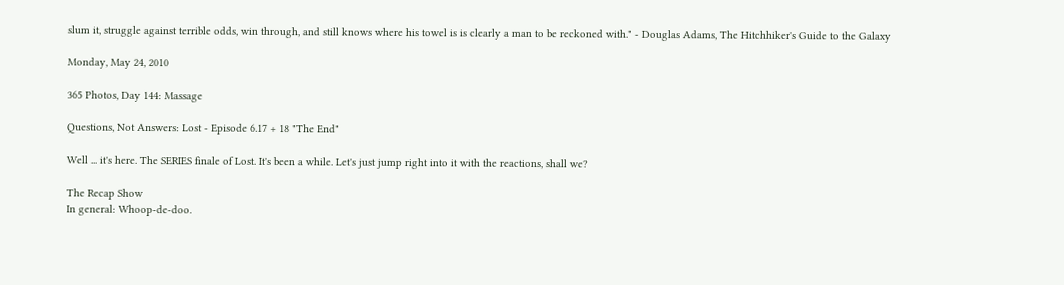slum it, struggle against terrible odds, win through, and still knows where his towel is is clearly a man to be reckoned with." - Douglas Adams, The Hitchhiker's Guide to the Galaxy

Monday, May 24, 2010

365 Photos, Day 144: Massage

Questions, Not Answers: Lost - Episode 6.17 + 18 "The End"

Well ... it's here. The SERIES finale of Lost. It's been a while. Let's just jump right into it with the reactions, shall we?

The Recap Show
In general: Whoop-de-doo.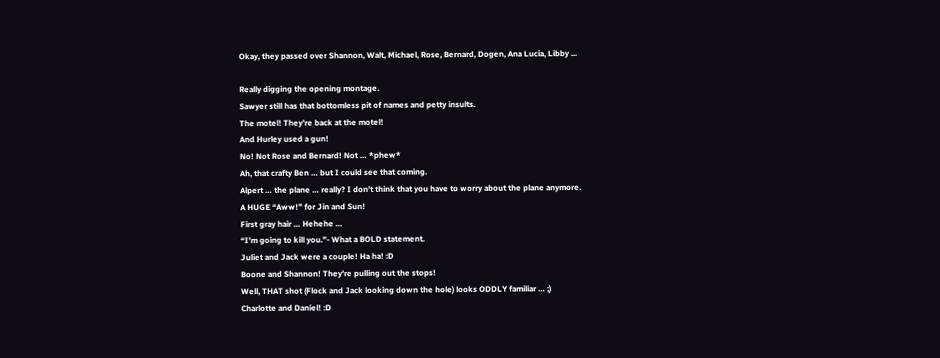Okay, they passed over Shannon, Walt, Michael, Rose, Bernard, Dogen, Ana Lucia, Libby ...

Really digging the opening montage.
Sawyer still has that bottomless pit of names and petty insults.
The motel! They’re back at the motel!
And Hurley used a gun!
No! Not Rose and Bernard! Not … *phew*
Ah, that crafty Ben … but I could see that coming.
Alpert … the plane … really? I don’t think that you have to worry about the plane anymore.
A HUGE “Aww!” for Jin and Sun!
First gray hair … Hehehe …
“I’m going to kill you.”- What a BOLD statement.
Juliet and Jack were a couple! Ha ha! :D
Boone and Shannon! They’re pulling out the stops!
Well, THAT shot (Flock and Jack looking down the hole) looks ODDLY familiar … ;)
Charlotte and Daniel! :D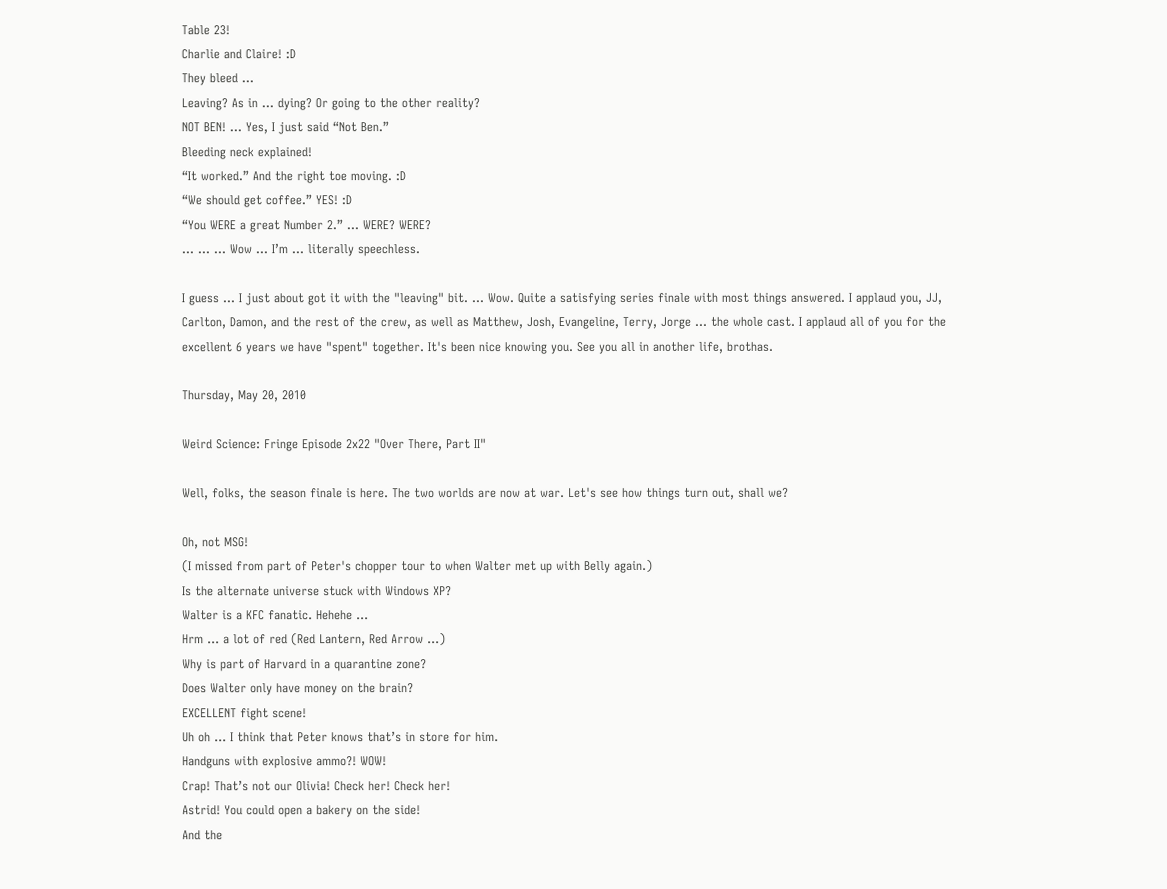Table 23!
Charlie and Claire! :D
They bleed …
Leaving? As in … dying? Or going to the other reality?
NOT BEN! … Yes, I just said “Not Ben.”
Bleeding neck explained!
“It worked.” And the right toe moving. :D
“We should get coffee.” YES! :D
“You WERE a great Number 2.” … WERE? WERE?
… … … Wow … I’m … literally speechless.

I guess ... I just about got it with the "leaving" bit. ... Wow. Quite a satisfying series finale with most things answered. I applaud you, JJ, Carlton, Damon, and the rest of the crew, as well as Matthew, Josh, Evangeline, Terry, Jorge ... the whole cast. I applaud all of you for the excellent 6 years we have "spent" together. It's been nice knowing you. See you all in another life, brothas.

Thursday, May 20, 2010

Weird Science: Fringe Episode 2x22 "Over There, Part II"

Well, folks, the season finale is here. The two worlds are now at war. Let's see how things turn out, shall we?

Oh, not MSG!
(I missed from part of Peter's chopper tour to when Walter met up with Belly again.)
Is the alternate universe stuck with Windows XP?
Walter is a KFC fanatic. Hehehe …
Hrm … a lot of red (Red Lantern, Red Arrow …)
Why is part of Harvard in a quarantine zone?
Does Walter only have money on the brain?
EXCELLENT fight scene!
Uh oh … I think that Peter knows that’s in store for him.
Handguns with explosive ammo?! WOW!
Crap! That’s not our Olivia! Check her! Check her!
Astrid! You could open a bakery on the side!
And the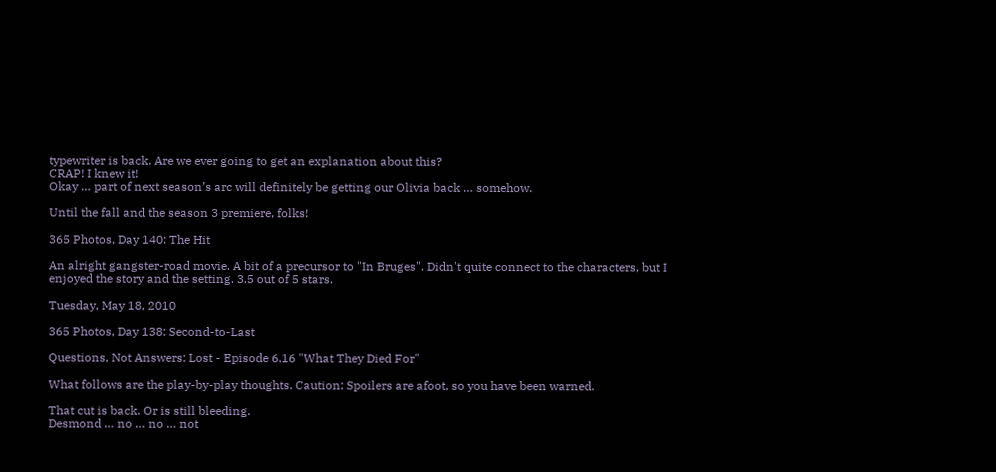typewriter is back. Are we ever going to get an explanation about this?
CRAP! I knew it!
Okay … part of next season’s arc will definitely be getting our Olivia back … somehow.

Until the fall and the season 3 premiere, folks!

365 Photos, Day 140: The Hit

An alright gangster-road movie. A bit of a precursor to "In Bruges". Didn't quite connect to the characters, but I enjoyed the story and the setting. 3.5 out of 5 stars.

Tuesday, May 18, 2010

365 Photos, Day 138: Second-to-Last

Questions, Not Answers: Lost - Episode 6.16 "What They Died For"

What follows are the play-by-play thoughts. Caution: Spoilers are afoot, so you have been warned.

That cut is back. Or is still bleeding.
Desmond … no … no … not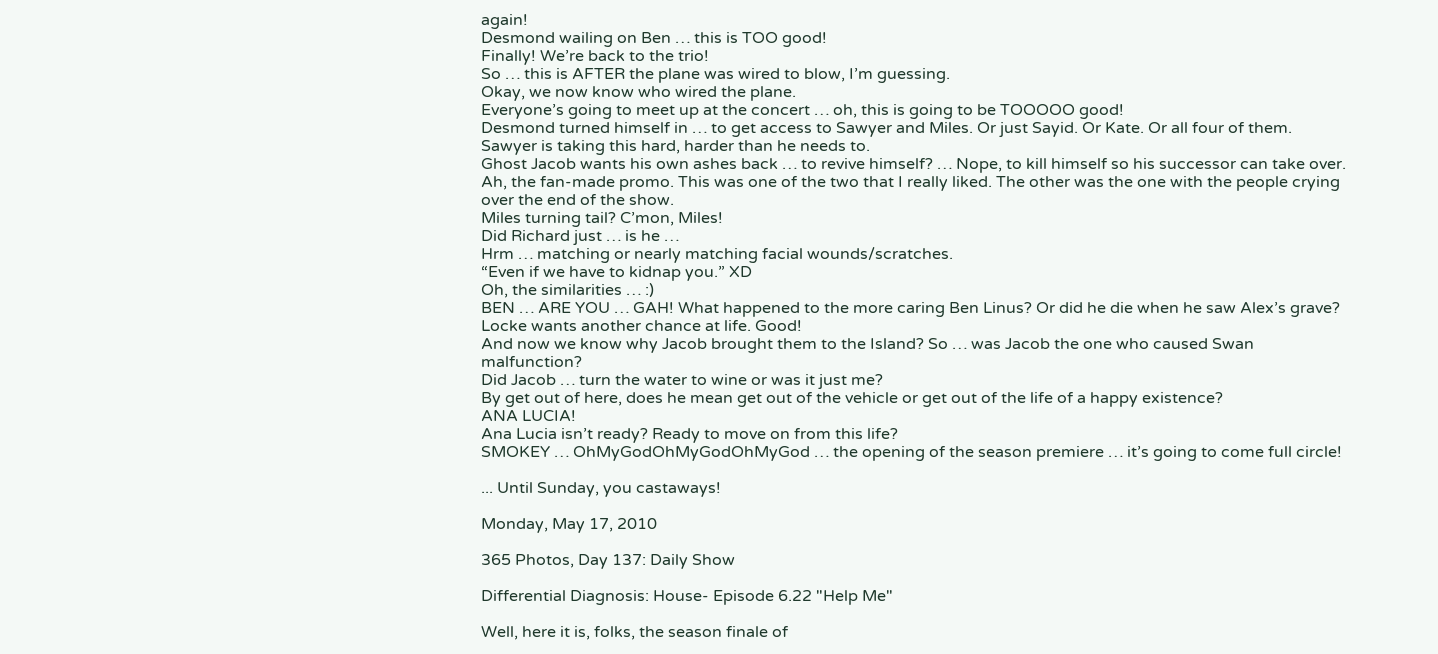again!
Desmond wailing on Ben … this is TOO good!
Finally! We’re back to the trio!
So … this is AFTER the plane was wired to blow, I’m guessing.
Okay, we now know who wired the plane.
Everyone’s going to meet up at the concert … oh, this is going to be TOOOOO good!
Desmond turned himself in … to get access to Sawyer and Miles. Or just Sayid. Or Kate. Or all four of them.
Sawyer is taking this hard, harder than he needs to.
Ghost Jacob wants his own ashes back … to revive himself? … Nope, to kill himself so his successor can take over.
Ah, the fan-made promo. This was one of the two that I really liked. The other was the one with the people crying over the end of the show.
Miles turning tail? C’mon, Miles!
Did Richard just … is he …
Hrm … matching or nearly matching facial wounds/scratches.
“Even if we have to kidnap you.” XD
Oh, the similarities … :)
BEN … ARE YOU … GAH! What happened to the more caring Ben Linus? Or did he die when he saw Alex’s grave?
Locke wants another chance at life. Good!
And now we know why Jacob brought them to the Island? So … was Jacob the one who caused Swan malfunction?
Did Jacob … turn the water to wine or was it just me?
By get out of here, does he mean get out of the vehicle or get out of the life of a happy existence?
ANA LUCIA!
Ana Lucia isn’t ready? Ready to move on from this life?
SMOKEY … OhMyGodOhMyGodOhMyGod … the opening of the season premiere … it’s going to come full circle!

... Until Sunday, you castaways!

Monday, May 17, 2010

365 Photos, Day 137: Daily Show

Differential Diagnosis: House- Episode 6.22 "Help Me"

Well, here it is, folks, the season finale of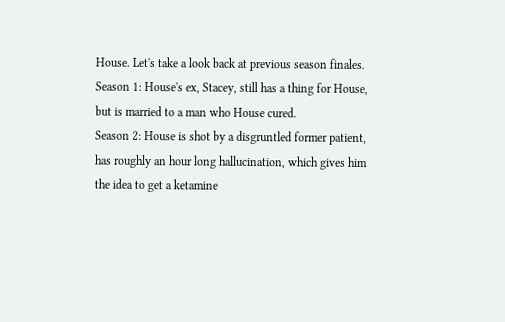House. Let's take a look back at previous season finales.
Season 1: House's ex, Stacey, still has a thing for House, but is married to a man who House cured.
Season 2: House is shot by a disgruntled former patient, has roughly an hour long hallucination, which gives him the idea to get a ketamine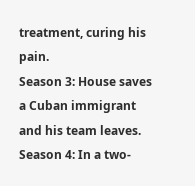treatment, curing his pain.
Season 3: House saves a Cuban immigrant and his team leaves.
Season 4: In a two-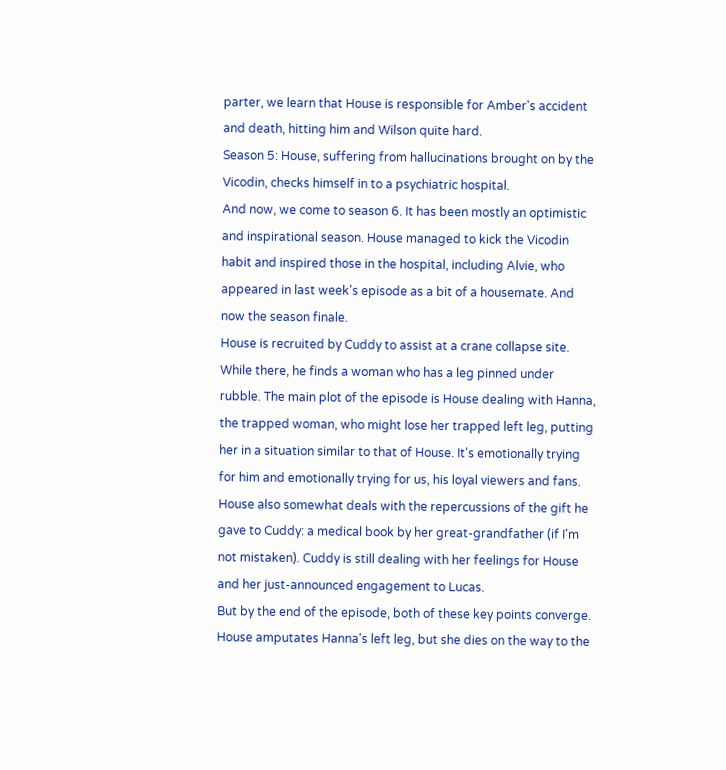parter, we learn that House is responsible for Amber's accident and death, hitting him and Wilson quite hard.
Season 5: House, suffering from hallucinations brought on by the Vicodin, checks himself in to a psychiatric hospital.
And now, we come to season 6. It has been mostly an optimistic and inspirational season. House managed to kick the Vicodin habit and inspired those in the hospital, including Alvie, who appeared in last week's episode as a bit of a housemate. And now the season finale.
House is recruited by Cuddy to assist at a crane collapse site. While there, he finds a woman who has a leg pinned under rubble. The main plot of the episode is House dealing with Hanna, the trapped woman, who might lose her trapped left leg, putting her in a situation similar to that of House. It's emotionally trying for him and emotionally trying for us, his loyal viewers and fans.
House also somewhat deals with the repercussions of the gift he gave to Cuddy: a medical book by her great-grandfather (if I'm not mistaken). Cuddy is still dealing with her feelings for House and her just-announced engagement to Lucas.
But by the end of the episode, both of these key points converge. House amputates Hanna's left leg, but she dies on the way to the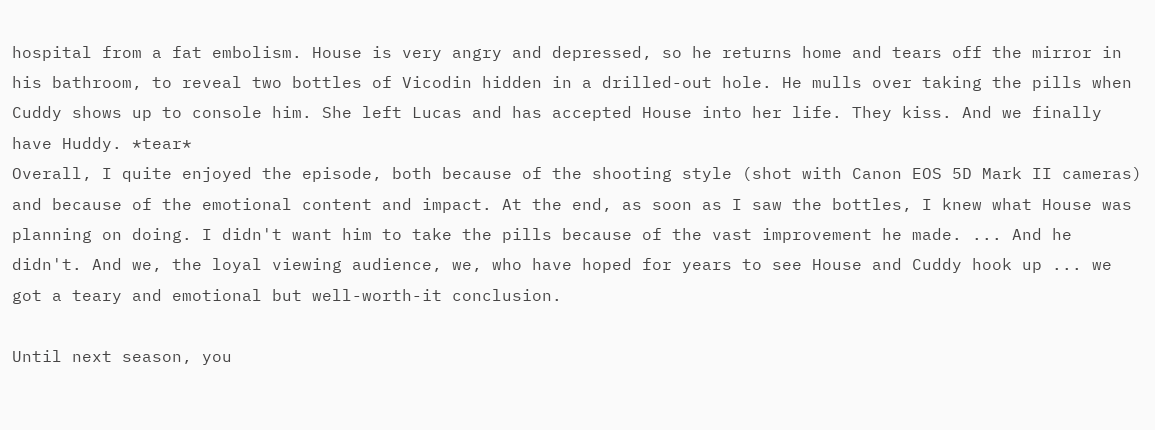hospital from a fat embolism. House is very angry and depressed, so he returns home and tears off the mirror in his bathroom, to reveal two bottles of Vicodin hidden in a drilled-out hole. He mulls over taking the pills when Cuddy shows up to console him. She left Lucas and has accepted House into her life. They kiss. And we finally have Huddy. *tear*
Overall, I quite enjoyed the episode, both because of the shooting style (shot with Canon EOS 5D Mark II cameras) and because of the emotional content and impact. At the end, as soon as I saw the bottles, I knew what House was planning on doing. I didn't want him to take the pills because of the vast improvement he made. ... And he didn't. And we, the loyal viewing audience, we, who have hoped for years to see House and Cuddy hook up ... we got a teary and emotional but well-worth-it conclusion.

Until next season, you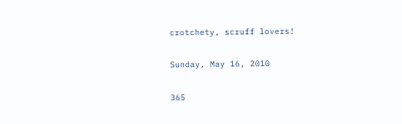crotchety, scruff lovers!

Sunday, May 16, 2010

365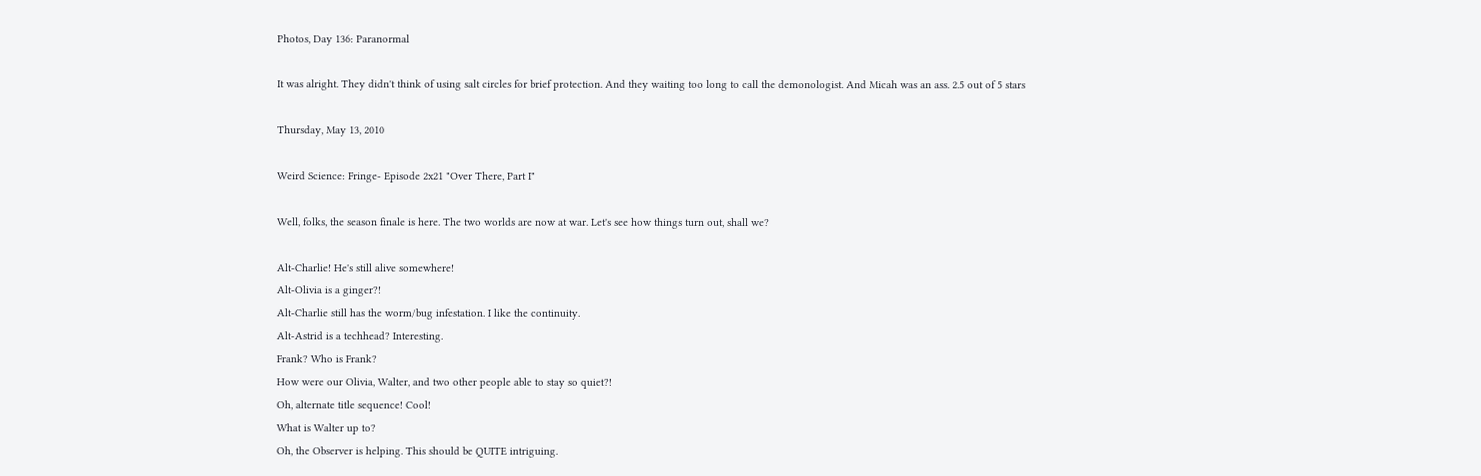Photos, Day 136: Paranormal

It was alright. They didn't think of using salt circles for brief protection. And they waiting too long to call the demonologist. And Micah was an ass. 2.5 out of 5 stars

Thursday, May 13, 2010

Weird Science: Fringe- Episode 2x21 "Over There, Part I"

Well, folks, the season finale is here. The two worlds are now at war. Let's see how things turn out, shall we?

Alt-Charlie! He's still alive somewhere!
Alt-Olivia is a ginger?!
Alt-Charlie still has the worm/bug infestation. I like the continuity.
Alt-Astrid is a techhead? Interesting.
Frank? Who is Frank?
How were our Olivia, Walter, and two other people able to stay so quiet?!
Oh, alternate title sequence! Cool!
What is Walter up to?
Oh, the Observer is helping. This should be QUITE intriguing.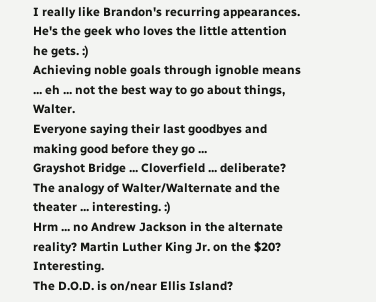I really like Brandon's recurring appearances. He's the geek who loves the little attention he gets. :)
Achieving noble goals through ignoble means ... eh ... not the best way to go about things, Walter.
Everyone saying their last goodbyes and making good before they go ...
Grayshot Bridge ... Cloverfield ... deliberate?
The analogy of Walter/Walternate and the theater ... interesting. :)
Hrm ... no Andrew Jackson in the alternate reality? Martin Luther King Jr. on the $20? Interesting.
The D.O.D. is on/near Ellis Island?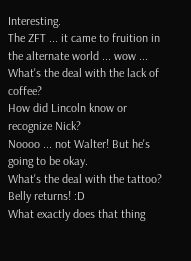Interesting.
The ZFT ... it came to fruition in the alternate world ... wow ...
What's the deal with the lack of coffee?
How did Lincoln know or recognize Nick?
Noooo ... not Walter! But he's going to be okay.
What's the deal with the tattoo?
Belly returns! :D
What exactly does that thing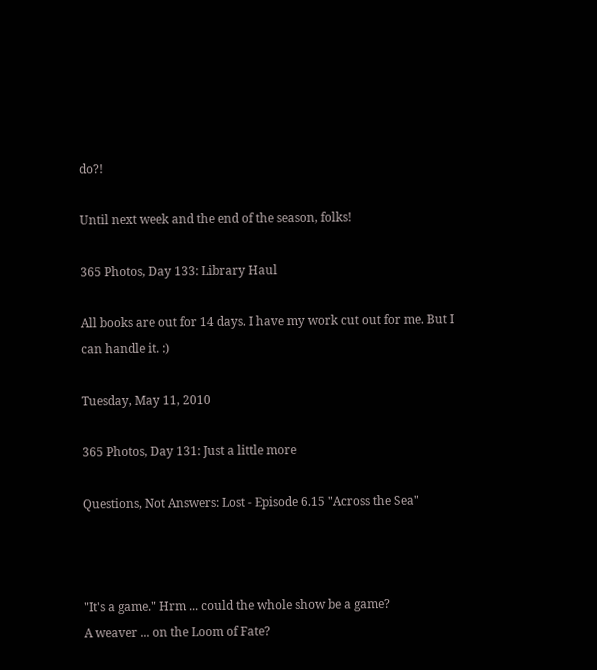do?!

Until next week and the end of the season, folks!

365 Photos, Day 133: Library Haul

All books are out for 14 days. I have my work cut out for me. But I can handle it. :)

Tuesday, May 11, 2010

365 Photos, Day 131: Just a little more

Questions, Not Answers: Lost - Episode 6.15 "Across the Sea"



"It's a game." Hrm ... could the whole show be a game?
A weaver ... on the Loom of Fate?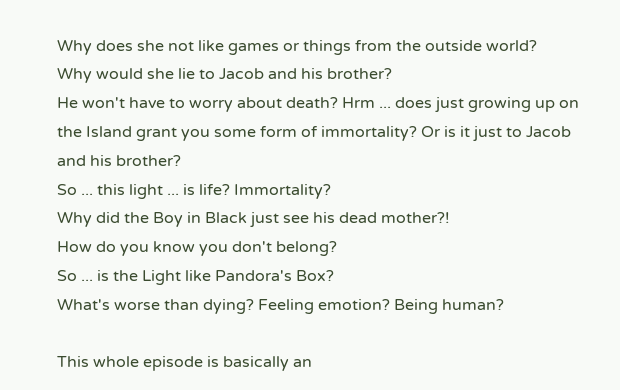Why does she not like games or things from the outside world?
Why would she lie to Jacob and his brother?
He won't have to worry about death? Hrm ... does just growing up on the Island grant you some form of immortality? Or is it just to Jacob and his brother?
So ... this light ... is life? Immortality?
Why did the Boy in Black just see his dead mother?!
How do you know you don't belong?
So ... is the Light like Pandora's Box?
What's worse than dying? Feeling emotion? Being human?

This whole episode is basically an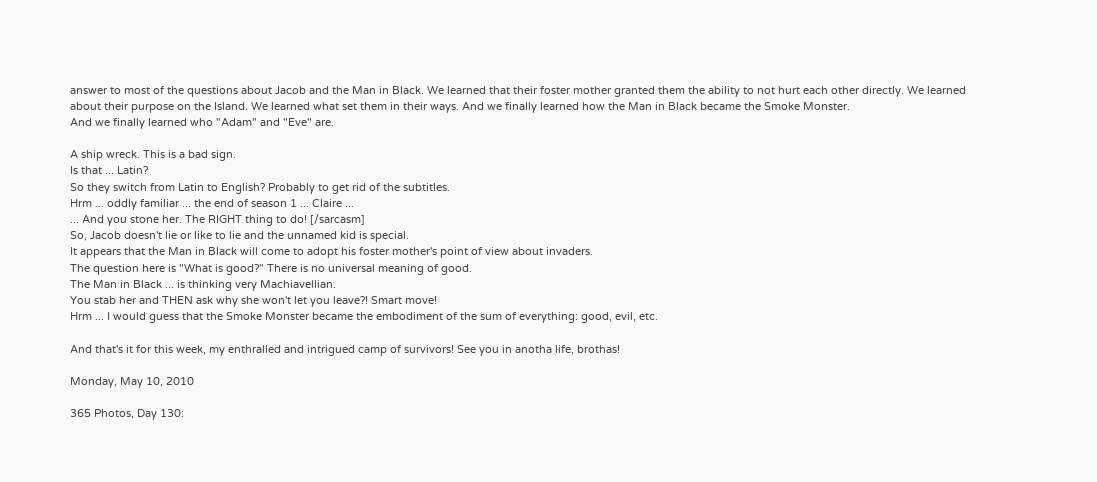answer to most of the questions about Jacob and the Man in Black. We learned that their foster mother granted them the ability to not hurt each other directly. We learned about their purpose on the Island. We learned what set them in their ways. And we finally learned how the Man in Black became the Smoke Monster.
And we finally learned who "Adam" and "Eve" are.

A ship wreck. This is a bad sign.
Is that ... Latin?
So they switch from Latin to English? Probably to get rid of the subtitles.
Hrm ... oddly familiar ... the end of season 1 ... Claire ...
... And you stone her. The RIGHT thing to do! [/sarcasm]
So, Jacob doesn't lie or like to lie and the unnamed kid is special.
It appears that the Man in Black will come to adopt his foster mother's point of view about invaders.
The question here is "What is good?" There is no universal meaning of good.
The Man in Black ... is thinking very Machiavellian.
You stab her and THEN ask why she won't let you leave?! Smart move!
Hrm ... I would guess that the Smoke Monster became the embodiment of the sum of everything: good, evil, etc.

And that's it for this week, my enthralled and intrigued camp of survivors! See you in anotha life, brothas!

Monday, May 10, 2010

365 Photos, Day 130: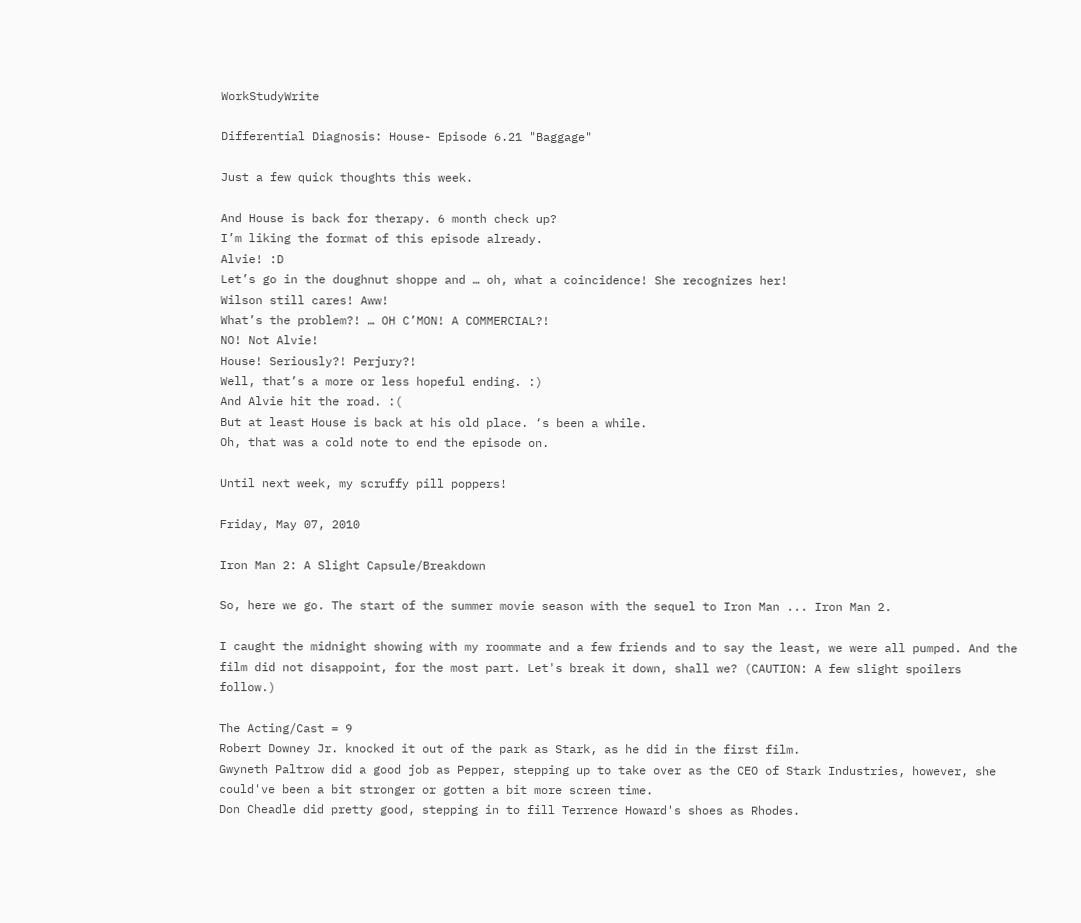WorkStudyWrite

Differential Diagnosis: House- Episode 6.21 "Baggage"

Just a few quick thoughts this week.

And House is back for therapy. 6 month check up?
I’m liking the format of this episode already.
Alvie! :D
Let’s go in the doughnut shoppe and … oh, what a coincidence! She recognizes her!
Wilson still cares! Aww!
What’s the problem?! … OH C’MON! A COMMERCIAL?!
NO! Not Alvie!
House! Seriously?! Perjury?!
Well, that’s a more or less hopeful ending. :)
And Alvie hit the road. :(
But at least House is back at his old place. ‘s been a while.
Oh, that was a cold note to end the episode on.

Until next week, my scruffy pill poppers!

Friday, May 07, 2010

Iron Man 2: A Slight Capsule/Breakdown

So, here we go. The start of the summer movie season with the sequel to Iron Man ... Iron Man 2.

I caught the midnight showing with my roommate and a few friends and to say the least, we were all pumped. And the film did not disappoint, for the most part. Let's break it down, shall we? (CAUTION: A few slight spoilers follow.)

The Acting/Cast = 9
Robert Downey Jr. knocked it out of the park as Stark, as he did in the first film.
Gwyneth Paltrow did a good job as Pepper, stepping up to take over as the CEO of Stark Industries, however, she could've been a bit stronger or gotten a bit more screen time.
Don Cheadle did pretty good, stepping in to fill Terrence Howard's shoes as Rhodes.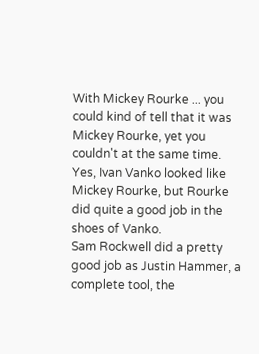With Mickey Rourke ... you could kind of tell that it was Mickey Rourke, yet you couldn't at the same time. Yes, Ivan Vanko looked like Mickey Rourke, but Rourke did quite a good job in the shoes of Vanko.
Sam Rockwell did a pretty good job as Justin Hammer, a complete tool, the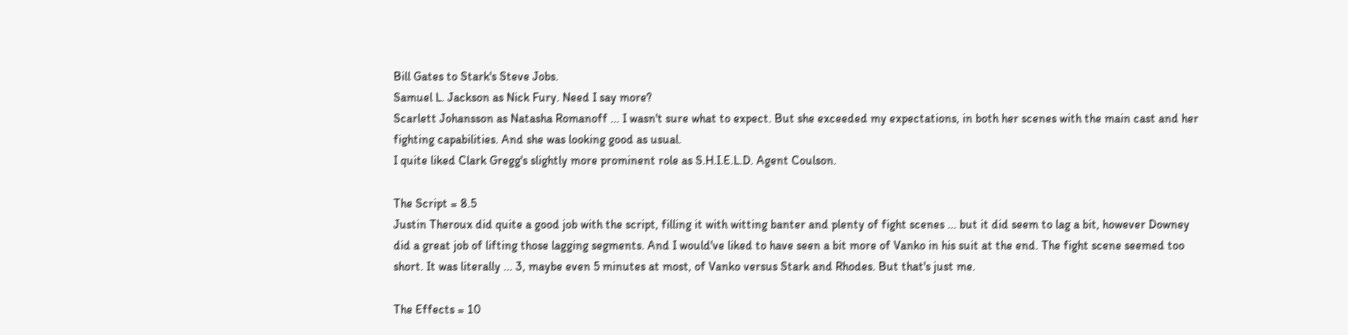Bill Gates to Stark's Steve Jobs.
Samuel L. Jackson as Nick Fury. Need I say more?
Scarlett Johansson as Natasha Romanoff ... I wasn't sure what to expect. But she exceeded my expectations, in both her scenes with the main cast and her fighting capabilities. And she was looking good as usual.
I quite liked Clark Gregg's slightly more prominent role as S.H.I.E.L.D. Agent Coulson.

The Script = 8.5
Justin Theroux did quite a good job with the script, filling it with witting banter and plenty of fight scenes ... but it did seem to lag a bit, however Downey did a great job of lifting those lagging segments. And I would've liked to have seen a bit more of Vanko in his suit at the end. The fight scene seemed too short. It was literally ... 3, maybe even 5 minutes at most, of Vanko versus Stark and Rhodes. But that's just me.

The Effects = 10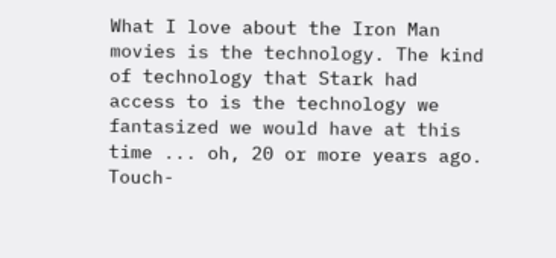What I love about the Iron Man movies is the technology. The kind of technology that Stark had access to is the technology we fantasized we would have at this time ... oh, 20 or more years ago. Touch-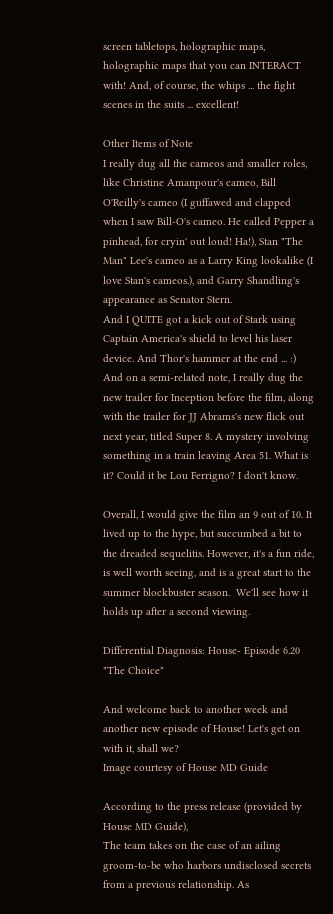screen tabletops, holographic maps, holographic maps that you can INTERACT with! And, of course, the whips ... the fight scenes in the suits ... excellent!

Other Items of Note
I really dug all the cameos and smaller roles, like Christine Amanpour's cameo, Bill O'Reilly's cameo (I guffawed and clapped when I saw Bill-O's cameo. He called Pepper a pinhead, for cryin' out loud! Ha!), Stan "The Man" Lee's cameo as a Larry King lookalike (I love Stan's cameos.), and Garry Shandling's appearance as Senator Stern.
And I QUITE got a kick out of Stark using Captain America's shield to level his laser device. And Thor's hammer at the end ... :)
And on a semi-related note, I really dug the new trailer for Inception before the film, along with the trailer for JJ Abrams's new flick out next year, titled Super 8. A mystery involving something in a train leaving Area 51. What is it? Could it be Lou Ferrigno? I don't know.

Overall, I would give the film an 9 out of 10. It lived up to the hype, but succumbed a bit to the dreaded sequelitis. However, it's a fun ride, is well worth seeing, and is a great start to the summer blockbuster season.  We'll see how it holds up after a second viewing.

Differential Diagnosis: House- Episode 6.20 "The Choice"

And welcome back to another week and another new episode of House! Let's get on with it, shall we?
Image courtesy of House MD Guide

According to the press release (provided by House MD Guide),
The team takes on the case of an ailing groom-to-be who harbors undisclosed secrets from a previous relationship. As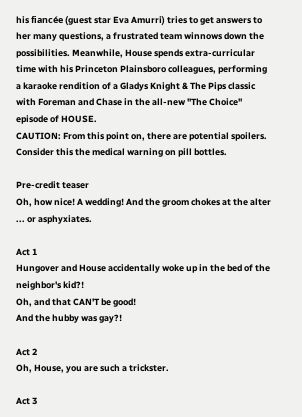his fiancée (guest star Eva Amurri) tries to get answers to her many questions, a frustrated team winnows down the possibilities. Meanwhile, House spends extra-curricular time with his Princeton Plainsboro colleagues, performing a karaoke rendition of a Gladys Knight & The Pips classic with Foreman and Chase in the all-new "The Choice" episode of HOUSE.
CAUTION: From this point on, there are potential spoilers. Consider this the medical warning on pill bottles.

Pre-credit teaser
Oh, how nice! A wedding! And the groom chokes at the alter ... or asphyxiates.

Act 1
Hungover and House accidentally woke up in the bed of the neighbor's kid?!
Oh, and that CAN'T be good!
And the hubby was gay?!

Act 2
Oh, House, you are such a trickster.

Act 3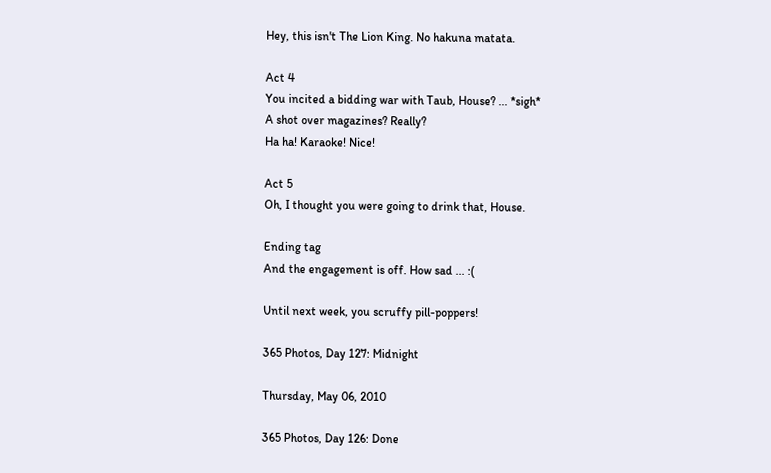Hey, this isn't The Lion King. No hakuna matata.

Act 4
You incited a bidding war with Taub, House? ... *sigh*
A shot over magazines? Really?
Ha ha! Karaoke! Nice!

Act 5
Oh, I thought you were going to drink that, House.

Ending tag
And the engagement is off. How sad ... :(

Until next week, you scruffy pill-poppers!

365 Photos, Day 127: Midnight

Thursday, May 06, 2010

365 Photos, Day 126: Done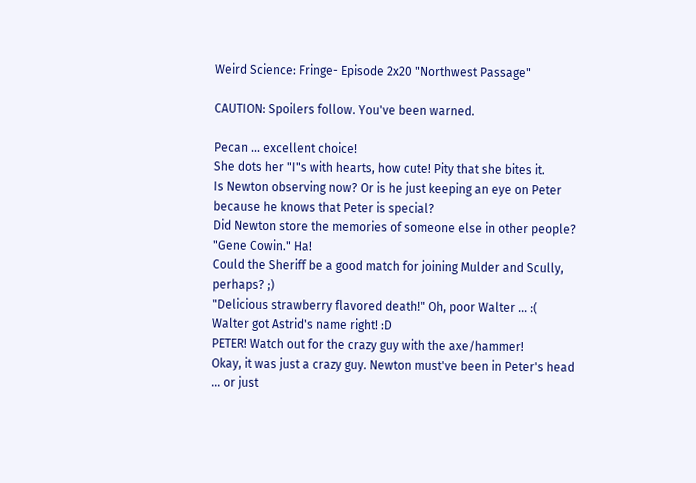Weird Science: Fringe- Episode 2x20 "Northwest Passage"

CAUTION: Spoilers follow. You've been warned.

Pecan ... excellent choice!
She dots her "I"s with hearts, how cute! Pity that she bites it.
Is Newton observing now? Or is he just keeping an eye on Peter because he knows that Peter is special?
Did Newton store the memories of someone else in other people?
"Gene Cowin." Ha!
Could the Sheriff be a good match for joining Mulder and Scully, perhaps? ;)
"Delicious strawberry flavored death!" Oh, poor Walter ... :(
Walter got Astrid's name right! :D
PETER! Watch out for the crazy guy with the axe/hammer!
Okay, it was just a crazy guy. Newton must've been in Peter's head ... or just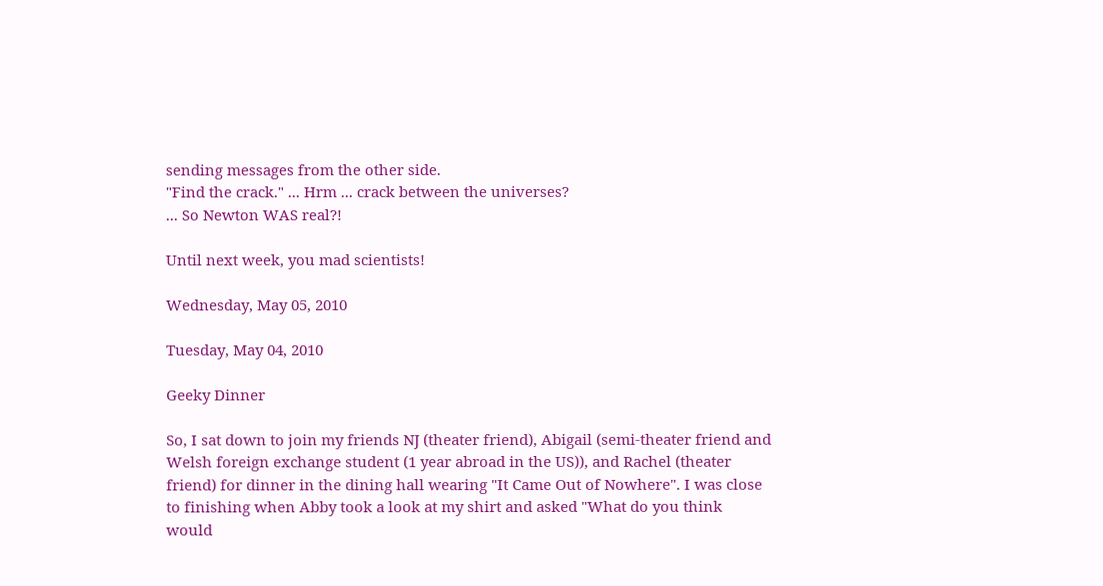sending messages from the other side.
"Find the crack." ... Hrm ... crack between the universes?
... So Newton WAS real?!

Until next week, you mad scientists!

Wednesday, May 05, 2010

Tuesday, May 04, 2010

Geeky Dinner

So, I sat down to join my friends NJ (theater friend), Abigail (semi-theater friend and Welsh foreign exchange student (1 year abroad in the US)), and Rachel (theater friend) for dinner in the dining hall wearing "It Came Out of Nowhere". I was close to finishing when Abby took a look at my shirt and asked "What do you think would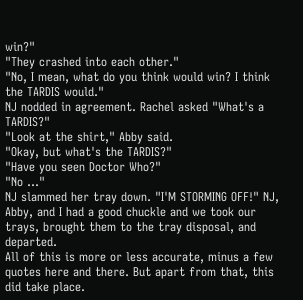win?"
"They crashed into each other."
"No, I mean, what do you think would win? I think the TARDIS would."
NJ nodded in agreement. Rachel asked "What's a TARDIS?"
"Look at the shirt," Abby said.
"Okay, but what's the TARDIS?"
"Have you seen Doctor Who?"
"No ..."
NJ slammed her tray down. "I'M STORMING OFF!" NJ, Abby, and I had a good chuckle and we took our trays, brought them to the tray disposal, and departed.
All of this is more or less accurate, minus a few quotes here and there. But apart from that, this did take place.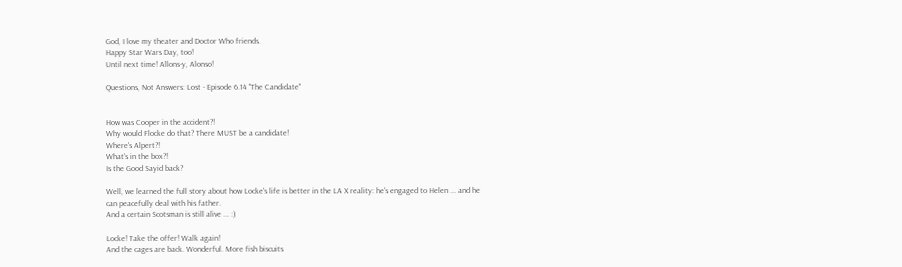God, I love my theater and Doctor Who friends.
Happy Star Wars Day, too!
Until next time! Allons-y, Alonso!

Questions, Not Answers: Lost - Episode 6.14 "The Candidate"


How was Cooper in the accident?!
Why would Flocke do that? There MUST be a candidate!
Where's Alpert?!
What's in the box?!
Is the Good Sayid back?

Well, we learned the full story about how Locke's life is better in the LA X reality: he's engaged to Helen ... and he can peacefully deal with his father.
And a certain Scotsman is still alive ... :)

Locke! Take the offer! Walk again!
And the cages are back. Wonderful. More fish biscuits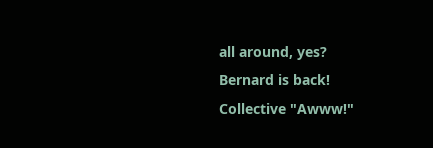all around, yes?
Bernard is back!
Collective "Awww!"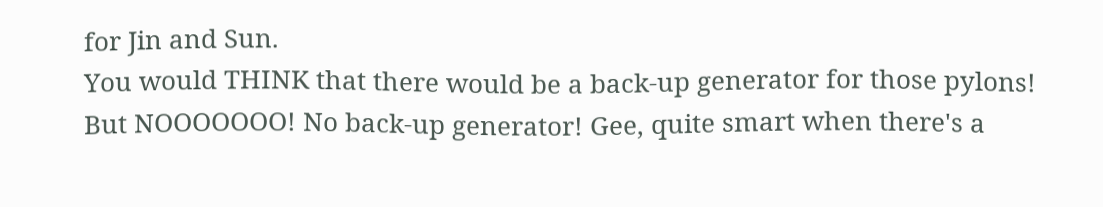for Jin and Sun.
You would THINK that there would be a back-up generator for those pylons! But NOOOOOOO! No back-up generator! Gee, quite smart when there's a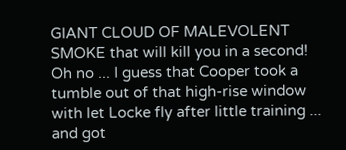GIANT CLOUD OF MALEVOLENT SMOKE that will kill you in a second!
Oh no ... I guess that Cooper took a tumble out of that high-rise window with let Locke fly after little training ... and got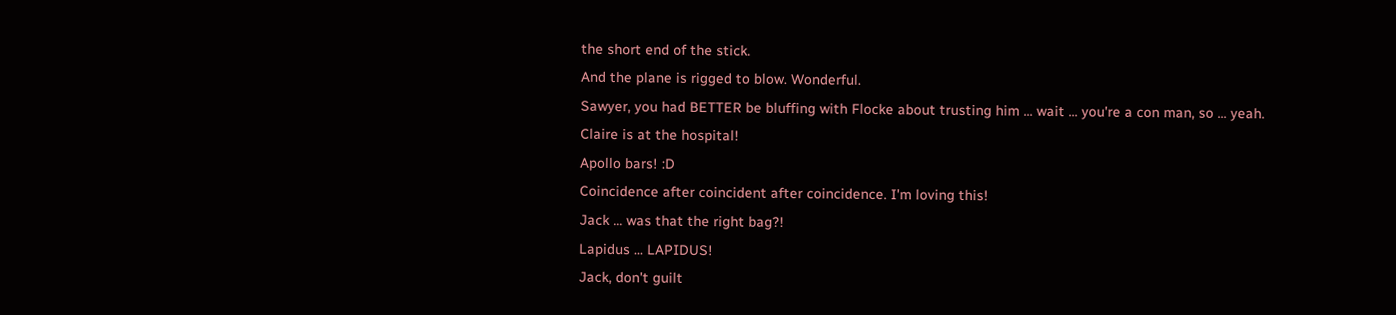the short end of the stick.
And the plane is rigged to blow. Wonderful.
Sawyer, you had BETTER be bluffing with Flocke about trusting him ... wait ... you're a con man, so ... yeah.
Claire is at the hospital!
Apollo bars! :D
Coincidence after coincident after coincidence. I'm loving this!
Jack ... was that the right bag?!
Lapidus ... LAPIDUS!
Jack, don't guilt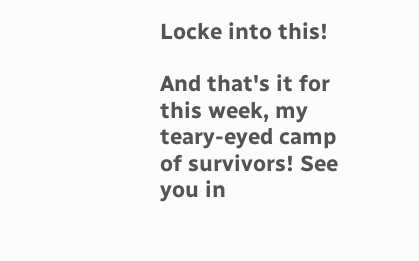Locke into this!

And that's it for this week, my teary-eyed camp of survivors! See you in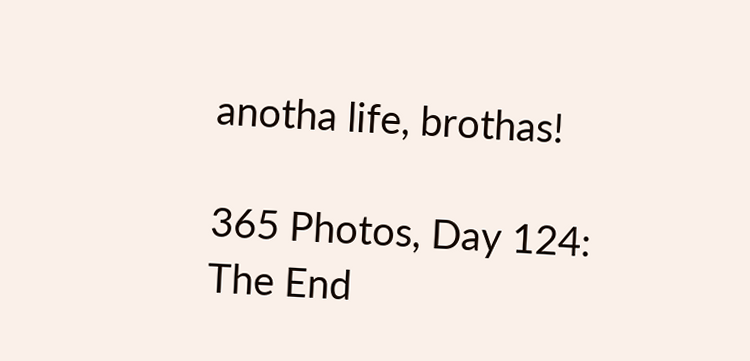anotha life, brothas!

365 Photos, Day 124: The End